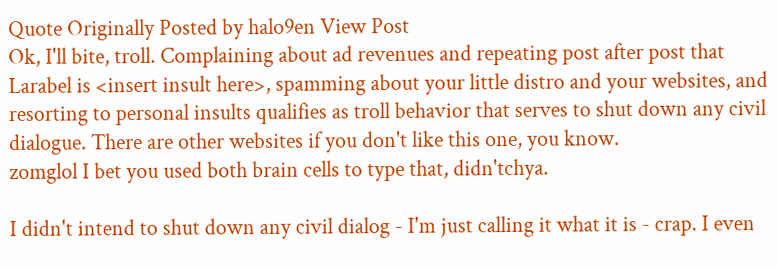Quote Originally Posted by halo9en View Post
Ok, I'll bite, troll. Complaining about ad revenues and repeating post after post that Larabel is <insert insult here>, spamming about your little distro and your websites, and resorting to personal insults qualifies as troll behavior that serves to shut down any civil dialogue. There are other websites if you don't like this one, you know.
zomglol I bet you used both brain cells to type that, didn'tchya.

I didn't intend to shut down any civil dialog - I'm just calling it what it is - crap. I even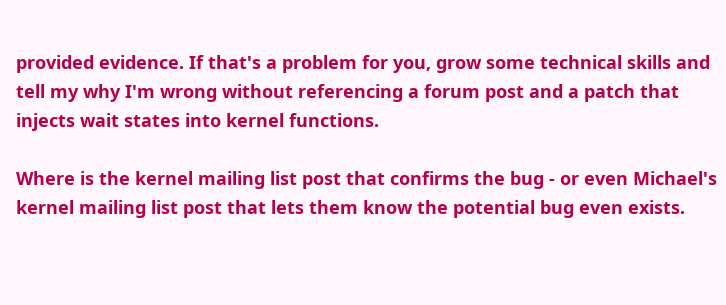provided evidence. If that's a problem for you, grow some technical skills and tell my why I'm wrong without referencing a forum post and a patch that injects wait states into kernel functions.

Where is the kernel mailing list post that confirms the bug - or even Michael's kernel mailing list post that lets them know the potential bug even exists.